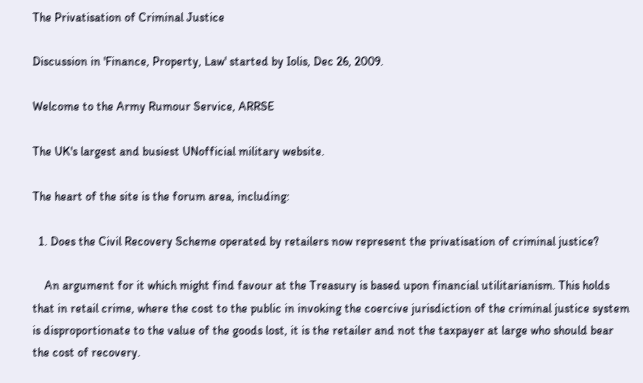The Privatisation of Criminal Justice

Discussion in 'Finance, Property, Law' started by Iolis, Dec 26, 2009.

Welcome to the Army Rumour Service, ARRSE

The UK's largest and busiest UNofficial military website.

The heart of the site is the forum area, including:

  1. Does the Civil Recovery Scheme operated by retailers now represent the privatisation of criminal justice?

    An argument for it which might find favour at the Treasury is based upon financial utilitarianism. This holds that in retail crime, where the cost to the public in invoking the coercive jurisdiction of the criminal justice system is disproportionate to the value of the goods lost, it is the retailer and not the taxpayer at large who should bear the cost of recovery.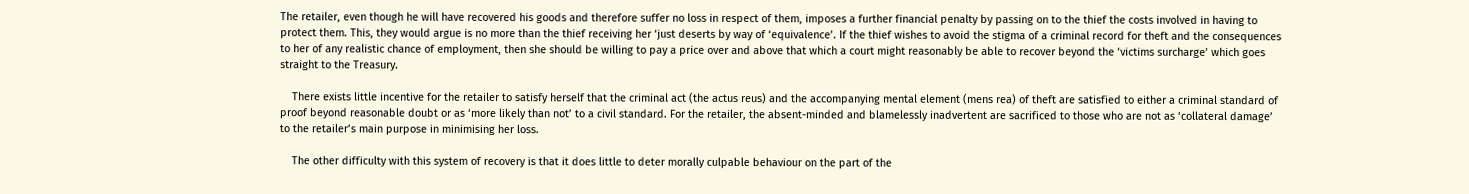The retailer, even though he will have recovered his goods and therefore suffer no loss in respect of them, imposes a further financial penalty by passing on to the thief the costs involved in having to protect them. This, they would argue is no more than the thief receiving her ‘just deserts by way of ‘equivalence’. If the thief wishes to avoid the stigma of a criminal record for theft and the consequences to her of any realistic chance of employment, then she should be willing to pay a price over and above that which a court might reasonably be able to recover beyond the ‘victims surcharge’ which goes straight to the Treasury.

    There exists little incentive for the retailer to satisfy herself that the criminal act (the actus reus) and the accompanying mental element (mens rea) of theft are satisfied to either a criminal standard of proof beyond reasonable doubt or as ‘more likely than not’ to a civil standard. For the retailer, the absent-minded and blamelessly inadvertent are sacrificed to those who are not as ‘collateral damage’ to the retailer’s main purpose in minimising her loss.

    The other difficulty with this system of recovery is that it does little to deter morally culpable behaviour on the part of the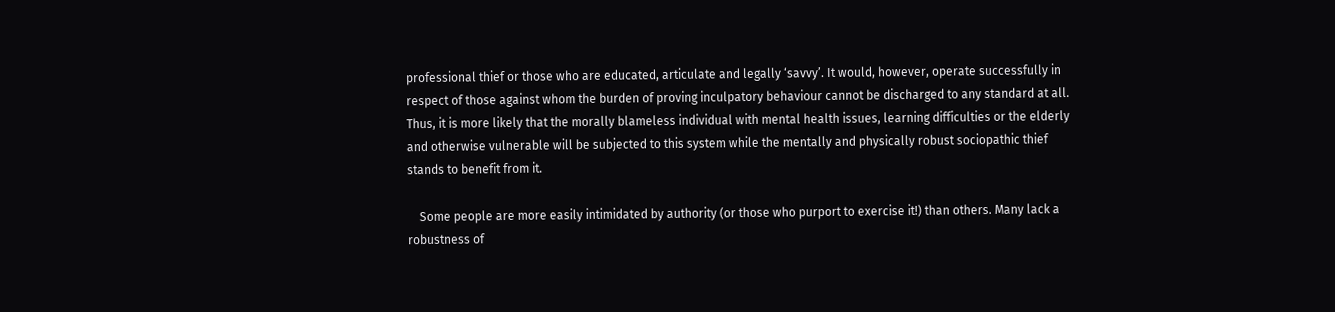professional thief or those who are educated, articulate and legally ‘savvy’. It would, however, operate successfully in respect of those against whom the burden of proving inculpatory behaviour cannot be discharged to any standard at all. Thus, it is more likely that the morally blameless individual with mental health issues, learning difficulties or the elderly and otherwise vulnerable will be subjected to this system while the mentally and physically robust sociopathic thief stands to benefit from it.

    Some people are more easily intimidated by authority (or those who purport to exercise it!) than others. Many lack a robustness of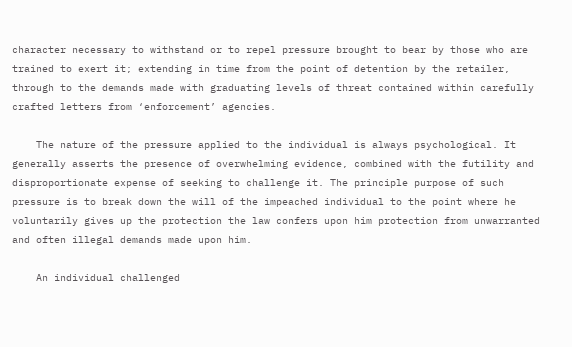character necessary to withstand or to repel pressure brought to bear by those who are trained to exert it; extending in time from the point of detention by the retailer, through to the demands made with graduating levels of threat contained within carefully crafted letters from ‘enforcement’ agencies.

    The nature of the pressure applied to the individual is always psychological. It generally asserts the presence of overwhelming evidence, combined with the futility and disproportionate expense of seeking to challenge it. The principle purpose of such pressure is to break down the will of the impeached individual to the point where he voluntarily gives up the protection the law confers upon him protection from unwarranted and often illegal demands made upon him.

    An individual challenged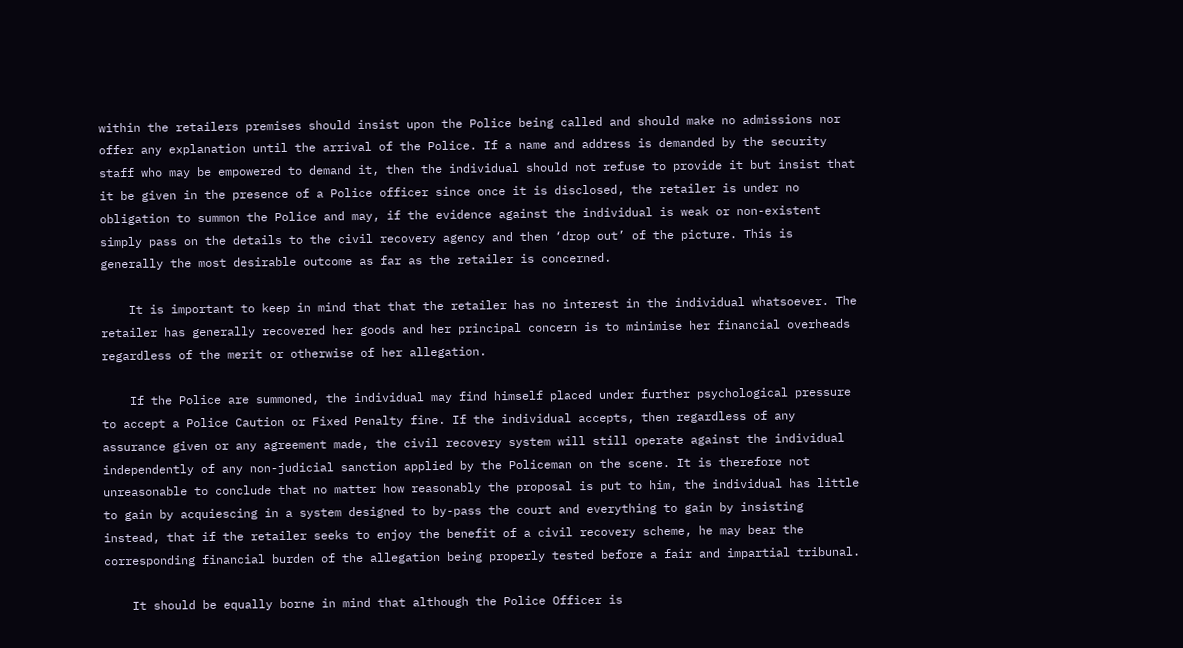within the retailers premises should insist upon the Police being called and should make no admissions nor offer any explanation until the arrival of the Police. If a name and address is demanded by the security staff who may be empowered to demand it, then the individual should not refuse to provide it but insist that it be given in the presence of a Police officer since once it is disclosed, the retailer is under no obligation to summon the Police and may, if the evidence against the individual is weak or non-existent simply pass on the details to the civil recovery agency and then ‘drop out’ of the picture. This is generally the most desirable outcome as far as the retailer is concerned.

    It is important to keep in mind that that the retailer has no interest in the individual whatsoever. The retailer has generally recovered her goods and her principal concern is to minimise her financial overheads regardless of the merit or otherwise of her allegation.

    If the Police are summoned, the individual may find himself placed under further psychological pressure to accept a Police Caution or Fixed Penalty fine. If the individual accepts, then regardless of any assurance given or any agreement made, the civil recovery system will still operate against the individual independently of any non-judicial sanction applied by the Policeman on the scene. It is therefore not unreasonable to conclude that no matter how reasonably the proposal is put to him, the individual has little to gain by acquiescing in a system designed to by-pass the court and everything to gain by insisting instead, that if the retailer seeks to enjoy the benefit of a civil recovery scheme, he may bear the corresponding financial burden of the allegation being properly tested before a fair and impartial tribunal.

    It should be equally borne in mind that although the Police Officer is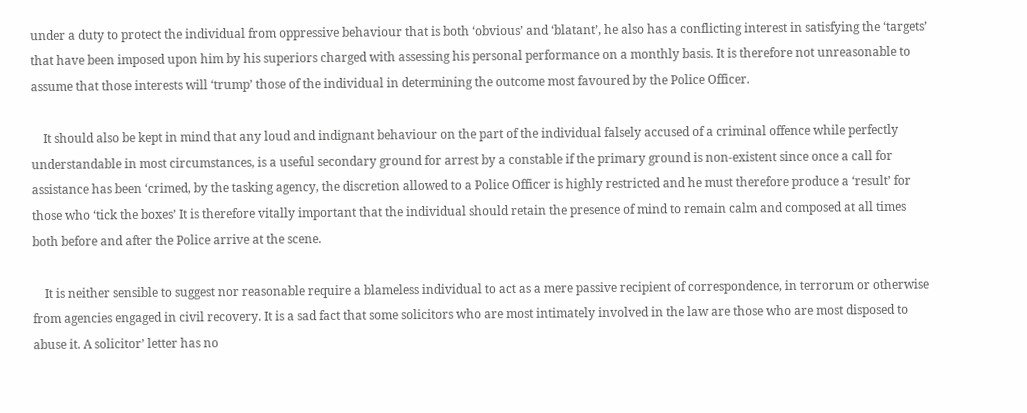under a duty to protect the individual from oppressive behaviour that is both ‘obvious’ and ‘blatant’, he also has a conflicting interest in satisfying the ‘targets’ that have been imposed upon him by his superiors charged with assessing his personal performance on a monthly basis. It is therefore not unreasonable to assume that those interests will ‘trump’ those of the individual in determining the outcome most favoured by the Police Officer.

    It should also be kept in mind that any loud and indignant behaviour on the part of the individual falsely accused of a criminal offence while perfectly understandable in most circumstances, is a useful secondary ground for arrest by a constable if the primary ground is non-existent since once a call for assistance has been ‘crimed, by the tasking agency, the discretion allowed to a Police Officer is highly restricted and he must therefore produce a ‘result’ for those who ‘tick the boxes’ It is therefore vitally important that the individual should retain the presence of mind to remain calm and composed at all times both before and after the Police arrive at the scene.

    It is neither sensible to suggest nor reasonable require a blameless individual to act as a mere passive recipient of correspondence, in terrorum or otherwise from agencies engaged in civil recovery. It is a sad fact that some solicitors who are most intimately involved in the law are those who are most disposed to abuse it. A solicitor’ letter has no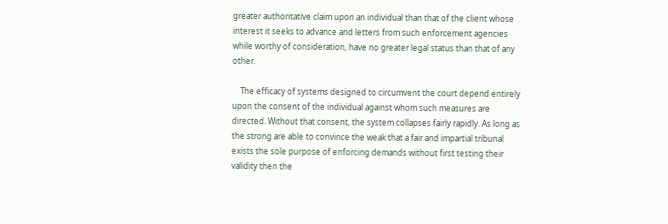greater authoritative claim upon an individual than that of the client whose interest it seeks to advance and letters from such enforcement agencies while worthy of consideration, have no greater legal status than that of any other.

    The efficacy of systems designed to circumvent the court depend entirely upon the consent of the individual against whom such measures are directed. Without that consent, the system collapses fairly rapidly. As long as the strong are able to convince the weak that a fair and impartial tribunal exists the sole purpose of enforcing demands without first testing their validity then the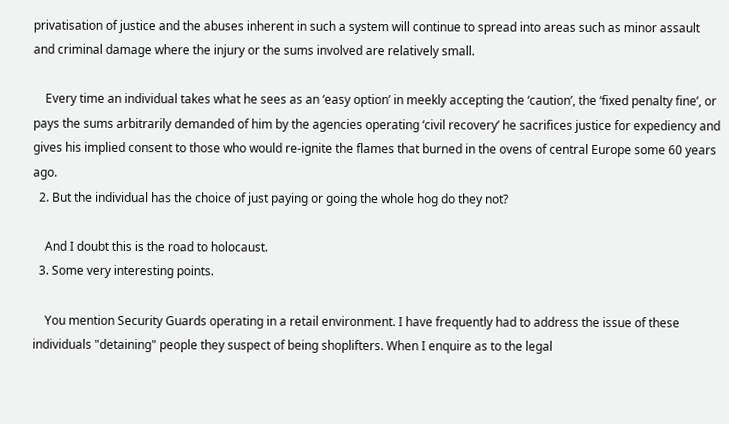privatisation of justice and the abuses inherent in such a system will continue to spread into areas such as minor assault and criminal damage where the injury or the sums involved are relatively small.

    Every time an individual takes what he sees as an ‘easy option’ in meekly accepting the ‘caution’, the ‘fixed penalty fine’, or pays the sums arbitrarily demanded of him by the agencies operating ‘civil recovery’ he sacrifices justice for expediency and gives his implied consent to those who would re-ignite the flames that burned in the ovens of central Europe some 60 years ago.
  2. But the individual has the choice of just paying or going the whole hog do they not?

    And I doubt this is the road to holocaust.
  3. Some very interesting points.

    You mention Security Guards operating in a retail environment. I have frequently had to address the issue of these individuals "detaining" people they suspect of being shoplifters. When I enquire as to the legal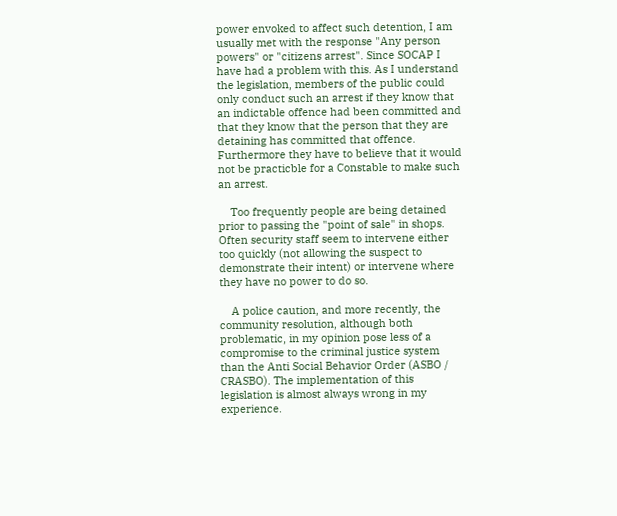power envoked to affect such detention, I am usually met with the response "Any person powers" or "citizens arrest". Since SOCAP I have had a problem with this. As I understand the legislation, members of the public could only conduct such an arrest if they know that an indictable offence had been committed and that they know that the person that they are detaining has committed that offence. Furthermore they have to believe that it would not be practicble for a Constable to make such an arrest.

    Too frequently people are being detained prior to passing the "point of sale" in shops. Often security staff seem to intervene either too quickly (not allowing the suspect to demonstrate their intent) or intervene where they have no power to do so.

    A police caution, and more recently, the community resolution, although both problematic, in my opinion pose less of a compromise to the criminal justice system than the Anti Social Behavior Order (ASBO / CRASBO). The implementation of this legislation is almost always wrong in my experience.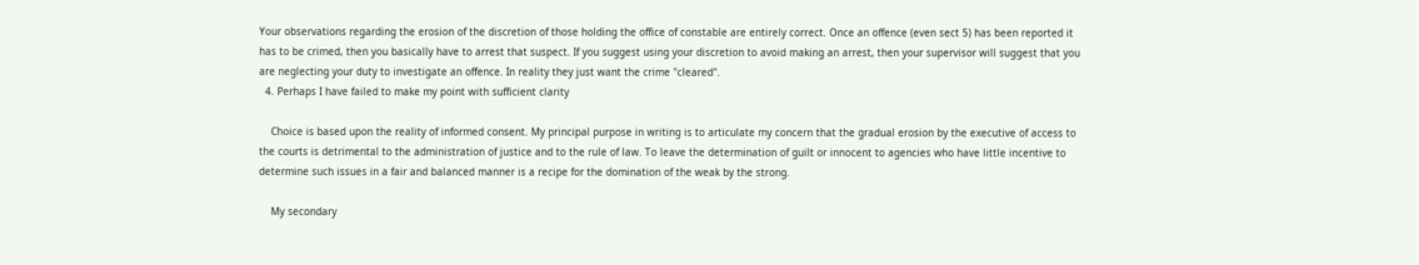Your observations regarding the erosion of the discretion of those holding the office of constable are entirely correct. Once an offence (even sect 5) has been reported it has to be crimed, then you basically have to arrest that suspect. If you suggest using your discretion to avoid making an arrest, then your supervisor will suggest that you are neglecting your duty to investigate an offence. In reality they just want the crime "cleared".
  4. Perhaps I have failed to make my point with sufficient clarity

    Choice is based upon the reality of informed consent. My principal purpose in writing is to articulate my concern that the gradual erosion by the executive of access to the courts is detrimental to the administration of justice and to the rule of law. To leave the determination of guilt or innocent to agencies who have little incentive to determine such issues in a fair and balanced manner is a recipe for the domination of the weak by the strong.

    My secondary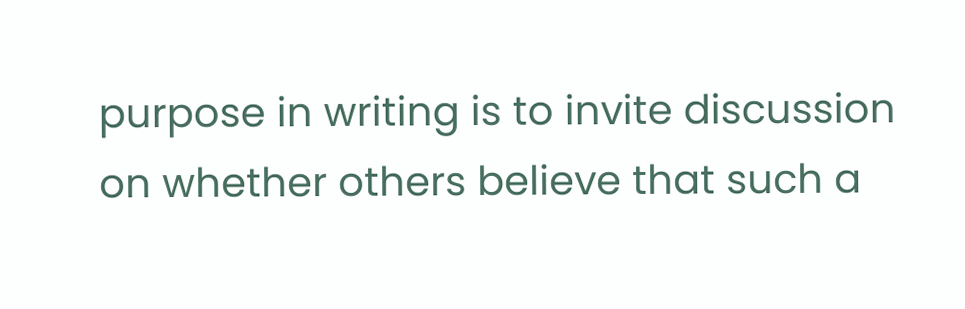purpose in writing is to invite discussion on whether others believe that such a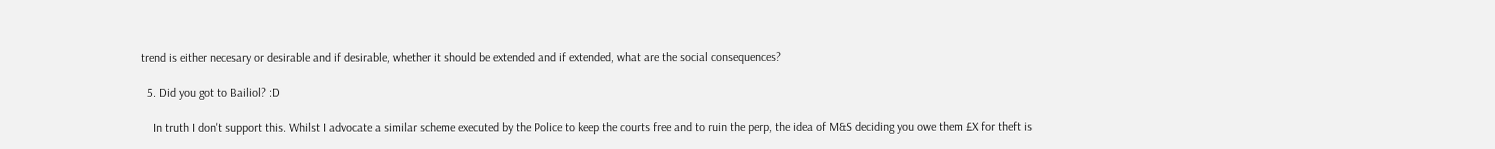trend is either necesary or desirable and if desirable, whether it should be extended and if extended, what are the social consequences?

  5. Did you got to Bailiol? :D

    In truth I don't support this. Whilst I advocate a similar scheme executed by the Police to keep the courts free and to ruin the perp, the idea of M&S deciding you owe them £X for theft is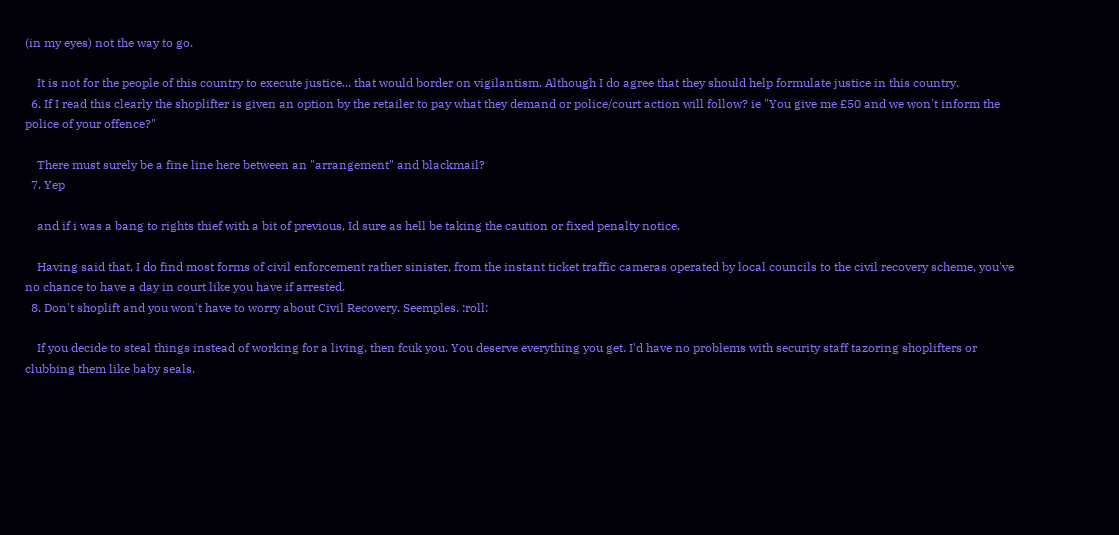(in my eyes) not the way to go.

    It is not for the people of this country to execute justice... that would border on vigilantism. Although I do agree that they should help formulate justice in this country.
  6. If I read this clearly the shoplifter is given an option by the retailer to pay what they demand or police/court action will follow? ie "You give me £50 and we won't inform the police of your offence?"

    There must surely be a fine line here between an "arrangement" and blackmail?
  7. Yep

    and if i was a bang to rights thief with a bit of previous, Id sure as hell be taking the caution or fixed penalty notice.

    Having said that, I do find most forms of civil enforcement rather sinister, from the instant ticket traffic cameras operated by local councils to the civil recovery scheme, you've no chance to have a day in court like you have if arrested.
  8. Don't shoplift and you won't have to worry about Civil Recovery. Seemples. :roll:

    If you decide to steal things instead of working for a living, then fcuk you. You deserve everything you get. I'd have no problems with security staff tazoring shoplifters or clubbing them like baby seals.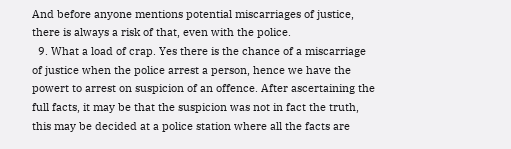And before anyone mentions potential miscarriages of justice, there is always a risk of that, even with the police.
  9. What a load of crap. Yes there is the chance of a miscarriage of justice when the police arrest a person, hence we have the powert to arrest on suspicion of an offence. After ascertaining the full facts, it may be that the suspicion was not in fact the truth, this may be decided at a police station where all the facts are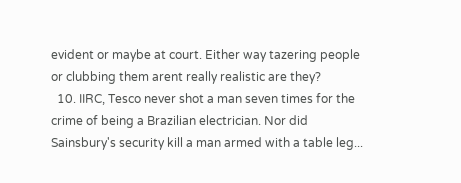evident or maybe at court. Either way tazering people or clubbing them arent really realistic are they?
  10. IIRC, Tesco never shot a man seven times for the crime of being a Brazilian electrician. Nor did Sainsbury's security kill a man armed with a table leg...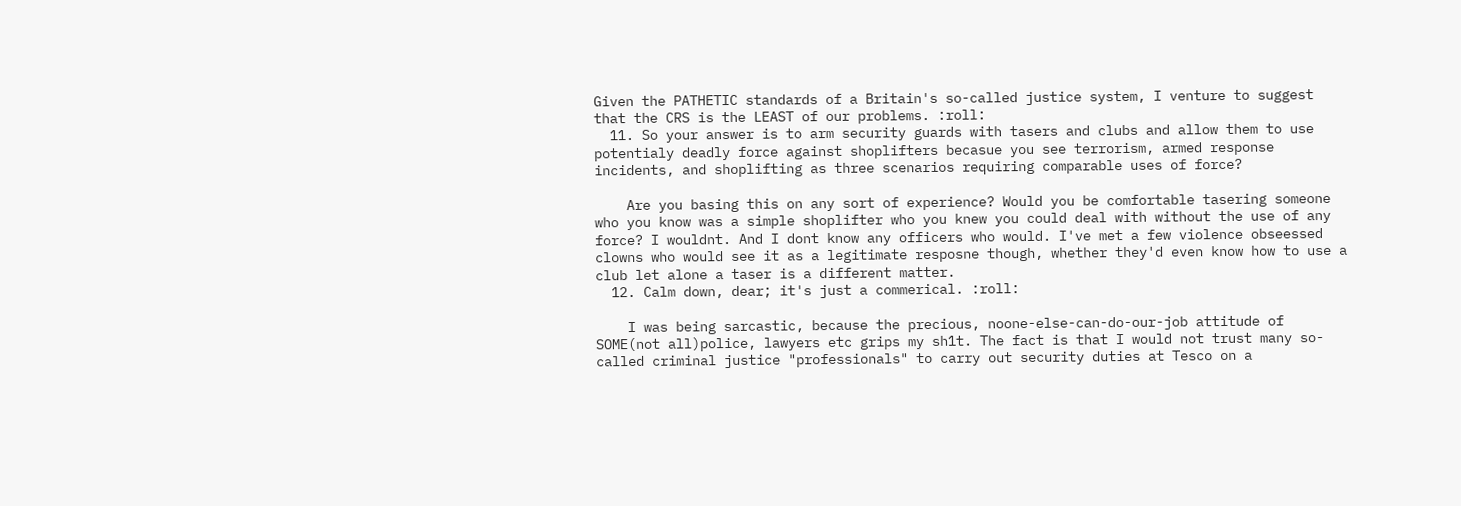Given the PATHETIC standards of a Britain's so-called justice system, I venture to suggest that the CRS is the LEAST of our problems. :roll:
  11. So your answer is to arm security guards with tasers and clubs and allow them to use potentialy deadly force against shoplifters becasue you see terrorism, armed response incidents, and shoplifting as three scenarios requiring comparable uses of force?

    Are you basing this on any sort of experience? Would you be comfortable tasering someone who you know was a simple shoplifter who you knew you could deal with without the use of any force? I wouldnt. And I dont know any officers who would. I've met a few violence obseessed clowns who would see it as a legitimate resposne though, whether they'd even know how to use a club let alone a taser is a different matter.
  12. Calm down, dear; it's just a commerical. :roll:

    I was being sarcastic, because the precious, noone-else-can-do-our-job attitude of SOME(not all)police, lawyers etc grips my sh1t. The fact is that I would not trust many so-called criminal justice "professionals" to carry out security duties at Tesco on a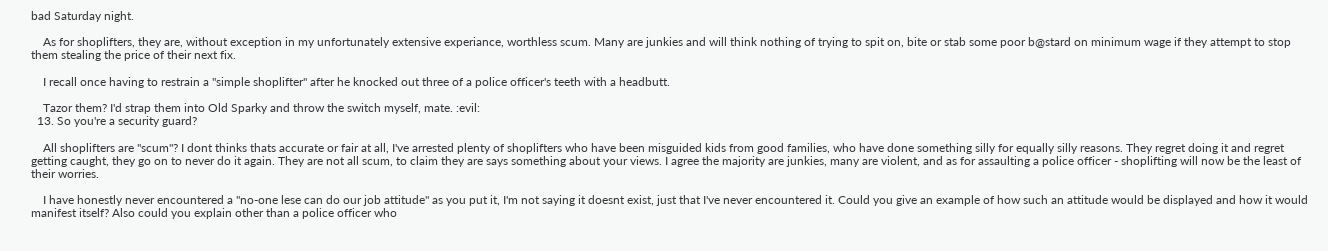bad Saturday night.

    As for shoplifters, they are, without exception in my unfortunately extensive experiance, worthless scum. Many are junkies and will think nothing of trying to spit on, bite or stab some poor b@stard on minimum wage if they attempt to stop them stealing the price of their next fix.

    I recall once having to restrain a "simple shoplifter" after he knocked out three of a police officer's teeth with a headbutt.

    Tazor them? I'd strap them into Old Sparky and throw the switch myself, mate. :evil:
  13. So you're a security guard?

    All shoplifters are "scum"? I dont thinks thats accurate or fair at all, I've arrested plenty of shoplifters who have been misguided kids from good families, who have done something silly for equally silly reasons. They regret doing it and regret getting caught, they go on to never do it again. They are not all scum, to claim they are says something about your views. I agree the majority are junkies, many are violent, and as for assaulting a police officer - shoplifting will now be the least of their worries.

    I have honestly never encountered a "no-one lese can do our job attitude" as you put it, I'm not saying it doesnt exist, just that I've never encountered it. Could you give an example of how such an attitude would be displayed and how it would manifest itself? Also could you explain other than a police officer who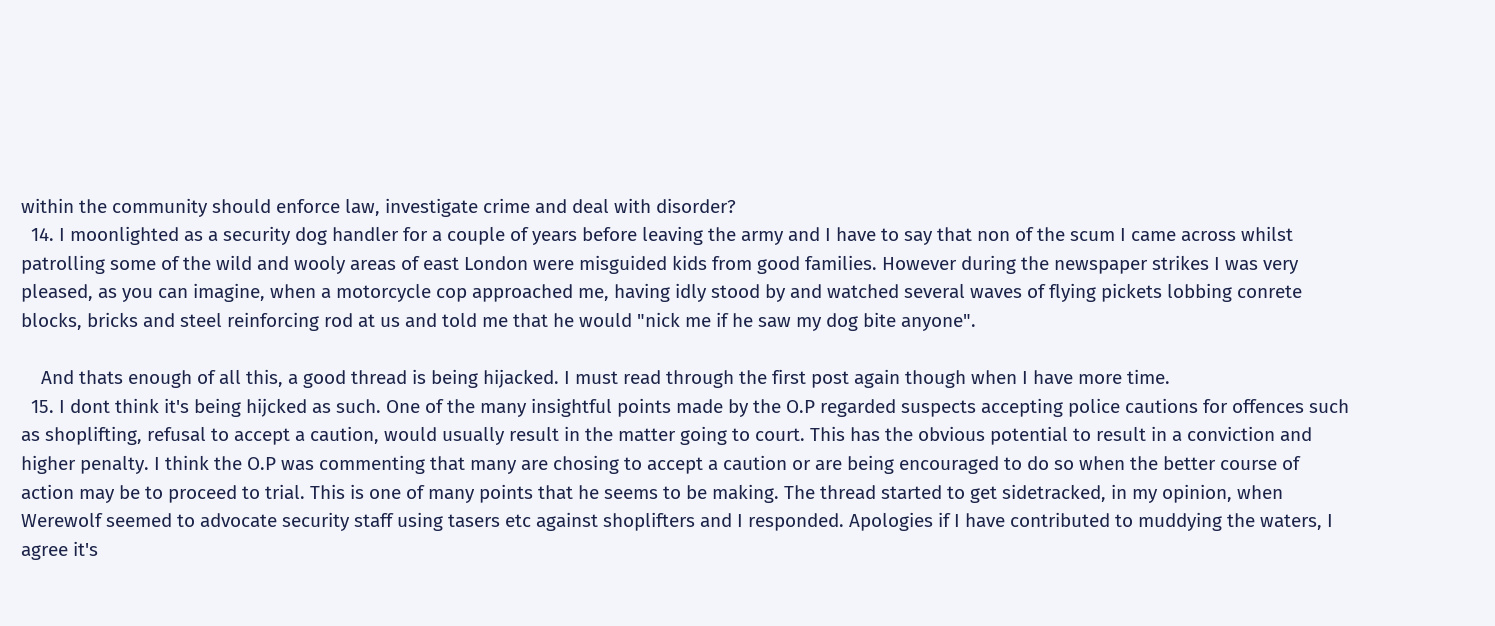within the community should enforce law, investigate crime and deal with disorder?
  14. I moonlighted as a security dog handler for a couple of years before leaving the army and I have to say that non of the scum I came across whilst patrolling some of the wild and wooly areas of east London were misguided kids from good families. However during the newspaper strikes I was very pleased, as you can imagine, when a motorcycle cop approached me, having idly stood by and watched several waves of flying pickets lobbing conrete blocks, bricks and steel reinforcing rod at us and told me that he would "nick me if he saw my dog bite anyone".

    And thats enough of all this, a good thread is being hijacked. I must read through the first post again though when I have more time.
  15. I dont think it's being hijcked as such. One of the many insightful points made by the O.P regarded suspects accepting police cautions for offences such as shoplifting, refusal to accept a caution, would usually result in the matter going to court. This has the obvious potential to result in a conviction and higher penalty. I think the O.P was commenting that many are chosing to accept a caution or are being encouraged to do so when the better course of action may be to proceed to trial. This is one of many points that he seems to be making. The thread started to get sidetracked, in my opinion, when Werewolf seemed to advocate security staff using tasers etc against shoplifters and I responded. Apologies if I have contributed to muddying the waters, I agree it's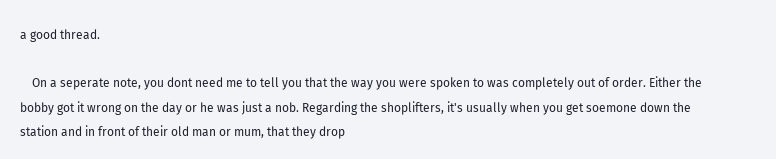a good thread.

    On a seperate note, you dont need me to tell you that the way you were spoken to was completely out of order. Either the bobby got it wrong on the day or he was just a nob. Regarding the shoplifters, it's usually when you get soemone down the station and in front of their old man or mum, that they drop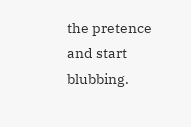the pretence and start blubbing.